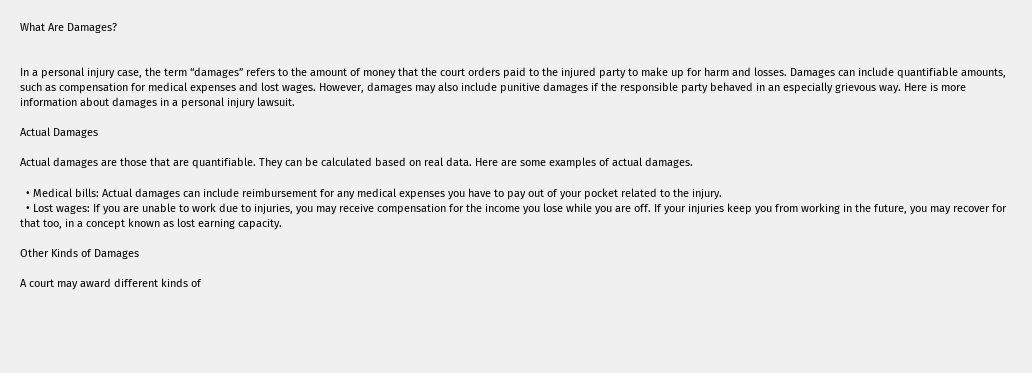What Are Damages?


In a personal injury case, the term “damages” refers to the amount of money that the court orders paid to the injured party to make up for harm and losses. Damages can include quantifiable amounts, such as compensation for medical expenses and lost wages. However, damages may also include punitive damages if the responsible party behaved in an especially grievous way. Here is more information about damages in a personal injury lawsuit.

Actual Damages

Actual damages are those that are quantifiable. They can be calculated based on real data. Here are some examples of actual damages.

  • Medical bills: Actual damages can include reimbursement for any medical expenses you have to pay out of your pocket related to the injury.
  • Lost wages: If you are unable to work due to injuries, you may receive compensation for the income you lose while you are off. If your injuries keep you from working in the future, you may recover for that too, in a concept known as lost earning capacity.

Other Kinds of Damages

A court may award different kinds of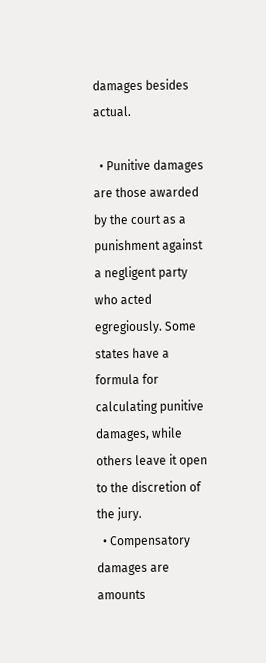damages besides actual.

  • Punitive damages are those awarded by the court as a punishment against a negligent party who acted egregiously. Some states have a formula for calculating punitive damages, while others leave it open to the discretion of the jury.
  • Compensatory damages are amounts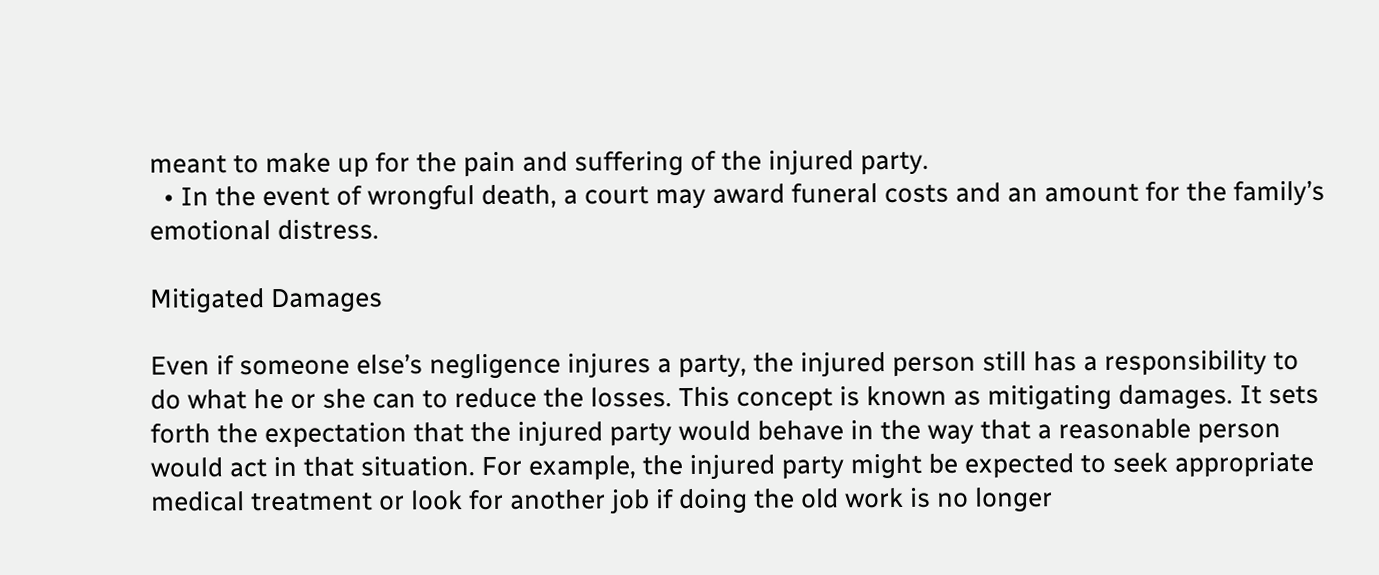meant to make up for the pain and suffering of the injured party.
  • In the event of wrongful death, a court may award funeral costs and an amount for the family’s emotional distress.

Mitigated Damages

Even if someone else’s negligence injures a party, the injured person still has a responsibility to do what he or she can to reduce the losses. This concept is known as mitigating damages. It sets forth the expectation that the injured party would behave in the way that a reasonable person would act in that situation. For example, the injured party might be expected to seek appropriate medical treatment or look for another job if doing the old work is no longer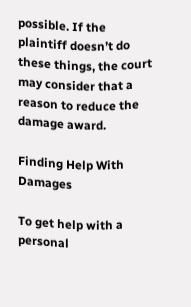possible. If the plaintiff doesn’t do these things, the court may consider that a reason to reduce the damage award.

Finding Help With Damages

To get help with a personal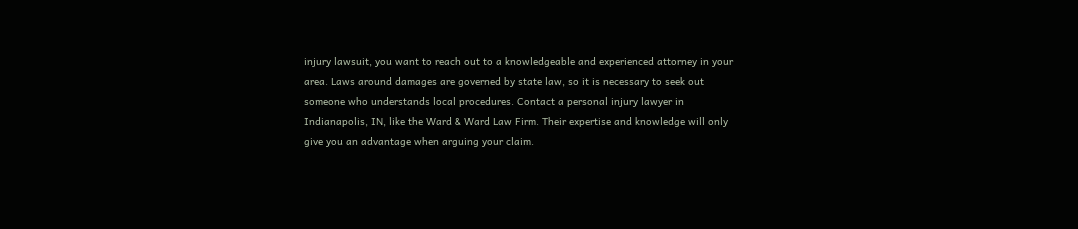injury lawsuit, you want to reach out to a knowledgeable and experienced attorney in your area. Laws around damages are governed by state law, so it is necessary to seek out someone who understands local procedures. Contact a personal injury lawyer in Indianapolis, IN, like the Ward & Ward Law Firm. Their expertise and knowledge will only give you an advantage when arguing your claim.